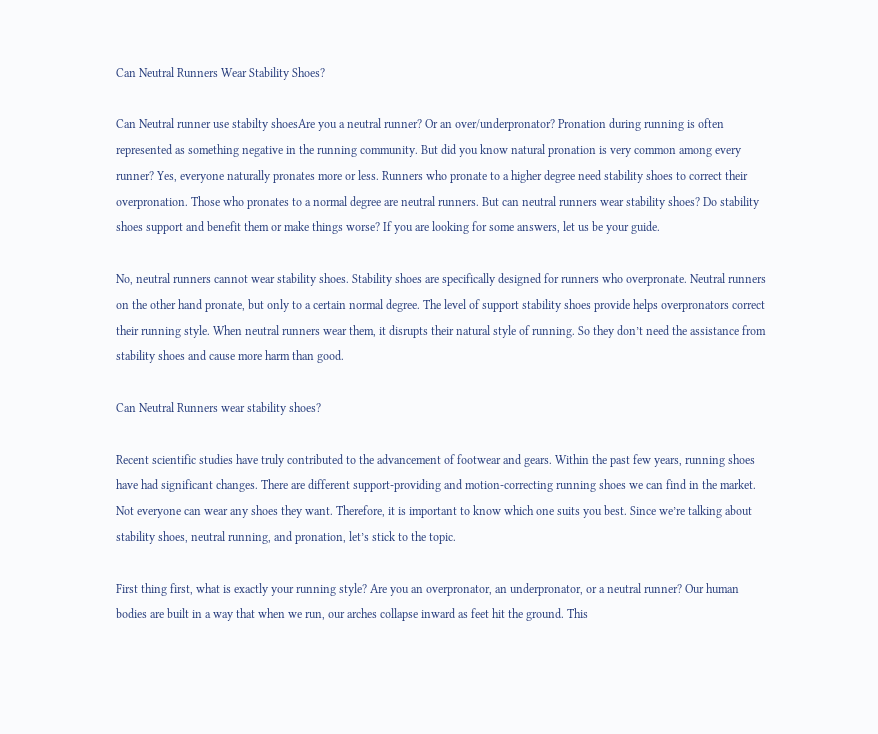Can Neutral Runners Wear Stability Shoes?

Can Neutral runner use stabilty shoesAre you a neutral runner? Or an over/underpronator? Pronation during running is often represented as something negative in the running community. But did you know natural pronation is very common among every runner? Yes, everyone naturally pronates more or less. Runners who pronate to a higher degree need stability shoes to correct their overpronation. Those who pronates to a normal degree are neutral runners. But can neutral runners wear stability shoes? Do stability shoes support and benefit them or make things worse? If you are looking for some answers, let us be your guide.

No, neutral runners cannot wear stability shoes. Stability shoes are specifically designed for runners who overpronate. Neutral runners on the other hand pronate, but only to a certain normal degree. The level of support stability shoes provide helps overpronators correct their running style. When neutral runners wear them, it disrupts their natural style of running. So they don’t need the assistance from stability shoes and cause more harm than good.

Can Neutral Runners wear stability shoes?

Recent scientific studies have truly contributed to the advancement of footwear and gears. Within the past few years, running shoes have had significant changes. There are different support-providing and motion-correcting running shoes we can find in the market. Not everyone can wear any shoes they want. Therefore, it is important to know which one suits you best. Since we’re talking about stability shoes, neutral running, and pronation, let’s stick to the topic.

First thing first, what is exactly your running style? Are you an overpronator, an underpronator, or a neutral runner? Our human bodies are built in a way that when we run, our arches collapse inward as feet hit the ground. This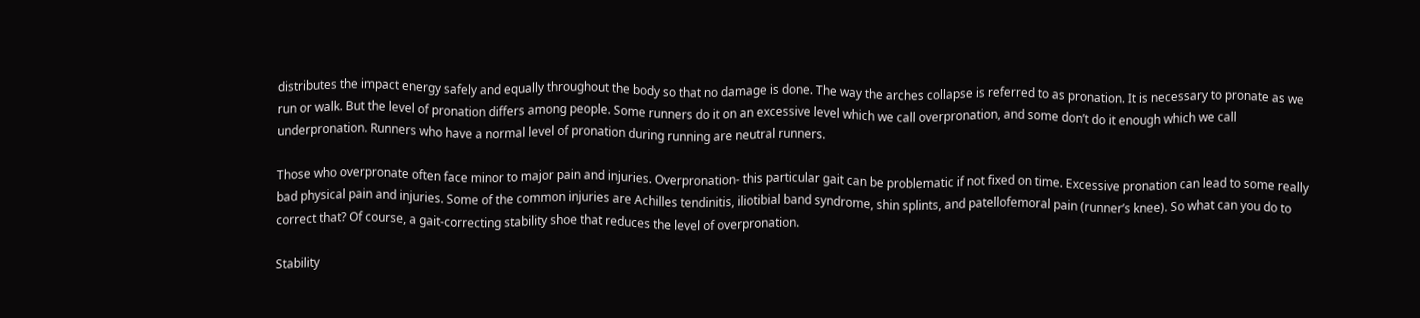distributes the impact energy safely and equally throughout the body so that no damage is done. The way the arches collapse is referred to as pronation. It is necessary to pronate as we run or walk. But the level of pronation differs among people. Some runners do it on an excessive level which we call overpronation, and some don’t do it enough which we call underpronation. Runners who have a normal level of pronation during running are neutral runners.

Those who overpronate often face minor to major pain and injuries. Overpronation- this particular gait can be problematic if not fixed on time. Excessive pronation can lead to some really bad physical pain and injuries. Some of the common injuries are Achilles tendinitis, iliotibial band syndrome, shin splints, and patellofemoral pain (runner’s knee). So what can you do to correct that? Of course, a gait-correcting stability shoe that reduces the level of overpronation.

Stability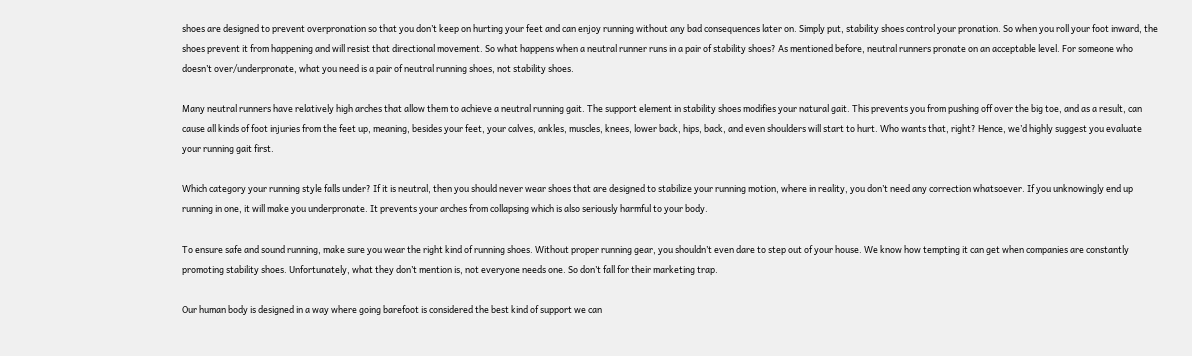shoes are designed to prevent overpronation so that you don’t keep on hurting your feet and can enjoy running without any bad consequences later on. Simply put, stability shoes control your pronation. So when you roll your foot inward, the shoes prevent it from happening and will resist that directional movement. So what happens when a neutral runner runs in a pair of stability shoes? As mentioned before, neutral runners pronate on an acceptable level. For someone who doesn’t over/underpronate, what you need is a pair of neutral running shoes, not stability shoes.

Many neutral runners have relatively high arches that allow them to achieve a neutral running gait. The support element in stability shoes modifies your natural gait. This prevents you from pushing off over the big toe, and as a result, can cause all kinds of foot injuries from the feet up, meaning, besides your feet, your calves, ankles, muscles, knees, lower back, hips, back, and even shoulders will start to hurt. Who wants that, right? Hence, we’d highly suggest you evaluate your running gait first.

Which category your running style falls under? If it is neutral, then you should never wear shoes that are designed to stabilize your running motion, where in reality, you don’t need any correction whatsoever. If you unknowingly end up running in one, it will make you underpronate. It prevents your arches from collapsing which is also seriously harmful to your body.

To ensure safe and sound running, make sure you wear the right kind of running shoes. Without proper running gear, you shouldn’t even dare to step out of your house. We know how tempting it can get when companies are constantly promoting stability shoes. Unfortunately, what they don’t mention is, not everyone needs one. So don’t fall for their marketing trap.

Our human body is designed in a way where going barefoot is considered the best kind of support we can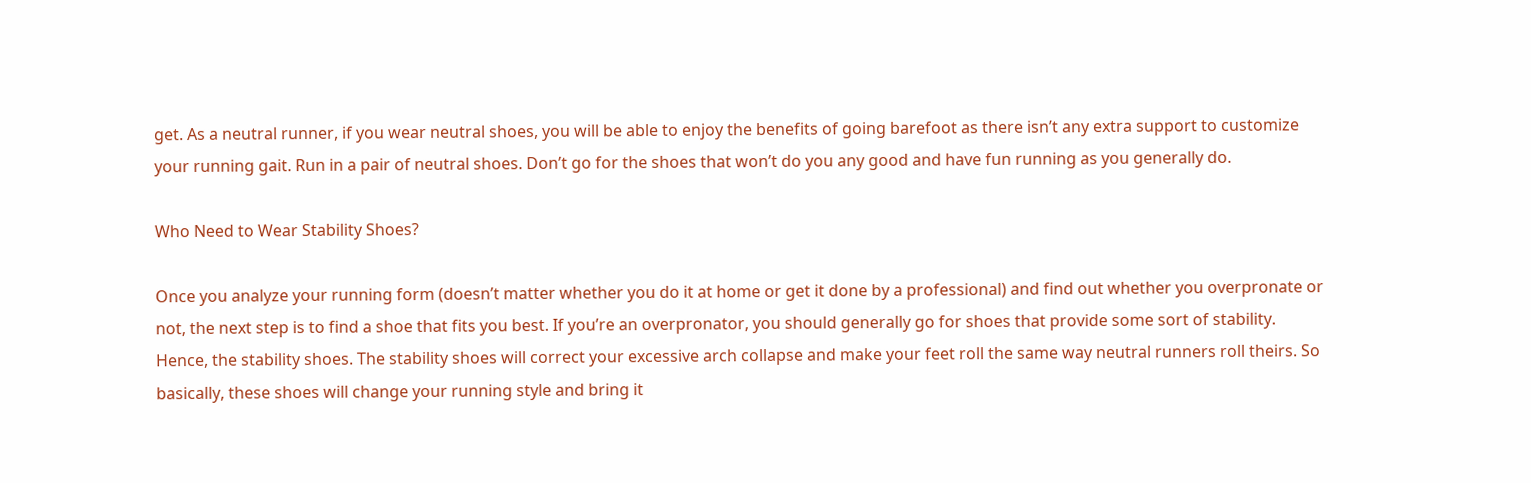get. As a neutral runner, if you wear neutral shoes, you will be able to enjoy the benefits of going barefoot as there isn’t any extra support to customize your running gait. Run in a pair of neutral shoes. Don’t go for the shoes that won’t do you any good and have fun running as you generally do.

Who Need to Wear Stability Shoes?

Once you analyze your running form (doesn’t matter whether you do it at home or get it done by a professional) and find out whether you overpronate or not, the next step is to find a shoe that fits you best. If you’re an overpronator, you should generally go for shoes that provide some sort of stability. Hence, the stability shoes. The stability shoes will correct your excessive arch collapse and make your feet roll the same way neutral runners roll theirs. So basically, these shoes will change your running style and bring it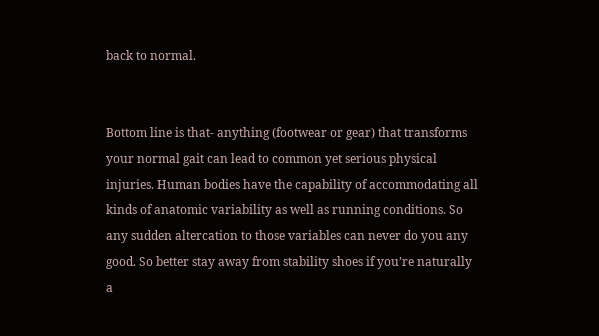back to normal.


Bottom line is that- anything (footwear or gear) that transforms your normal gait can lead to common yet serious physical injuries. Human bodies have the capability of accommodating all kinds of anatomic variability as well as running conditions. So any sudden altercation to those variables can never do you any good. So better stay away from stability shoes if you’re naturally a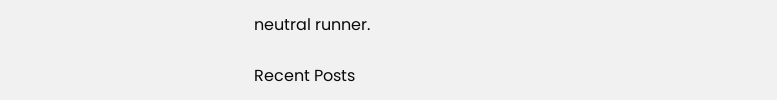neutral runner.

Recent Posts